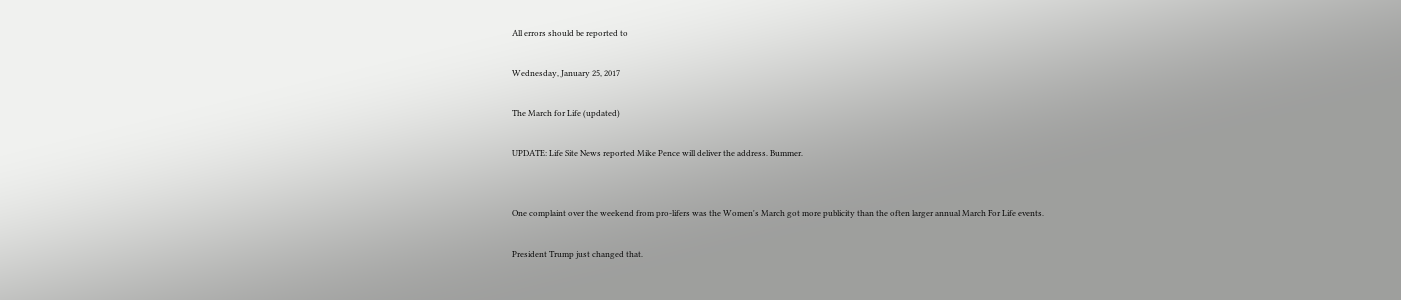All errors should be reported to

Wednesday, January 25, 2017

The March for Life (updated)

UPDATE: Life Site News reported Mike Pence will deliver the address. Bummer.


One complaint over the weekend from pro-lifers was the Women's March got more publicity than the often larger annual March For Life events.

President Trump just changed that.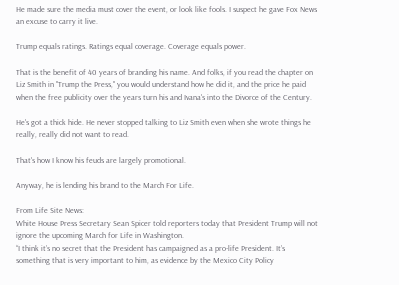He made sure the media must cover the event, or look like fools. I suspect he gave Fox News an excuse to carry it live.

Trump equals ratings. Ratings equal coverage. Coverage equals power.

That is the benefit of 40 years of branding his name. And folks, if you read the chapter on Liz Smith in "Trump the Press," you would understand how he did it, and the price he paid when the free publicity over the years turn his and Ivana's into the Divorce of the Century.

He's got a thick hide. He never stopped talking to Liz Smith even when she wrote things he really, really did not want to read.

That's how I know his feuds are largely promotional.

Anyway, he is lending his brand to the March For Life.

From Life Site News:
White House Press Secretary Sean Spicer told reporters today that President Trump will not ignore the upcoming March for Life in Washington.
“I think it’s no secret that the President has campaigned as a pro-life President. It’s something that is very important to him, as evidence by the Mexico City Policy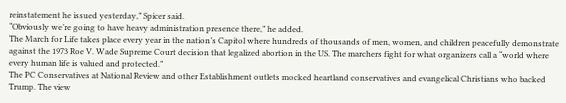reinstatement he issued yesterday,” Spicer said.
“Obviously we’re going to have heavy administration presence there,” he added.
The March for Life takes place every year in the nation’s Capitol where hundreds of thousands of men, women, and children peacefully demonstrate against the 1973 Roe V. Wade Supreme Court decision that legalized abortion in the US. The marchers fight for what organizers call a “world where every human life is valued and protected.”
The PC Conservatives at National Review and other Establishment outlets mocked heartland conservatives and evangelical Christians who backed Trump. The view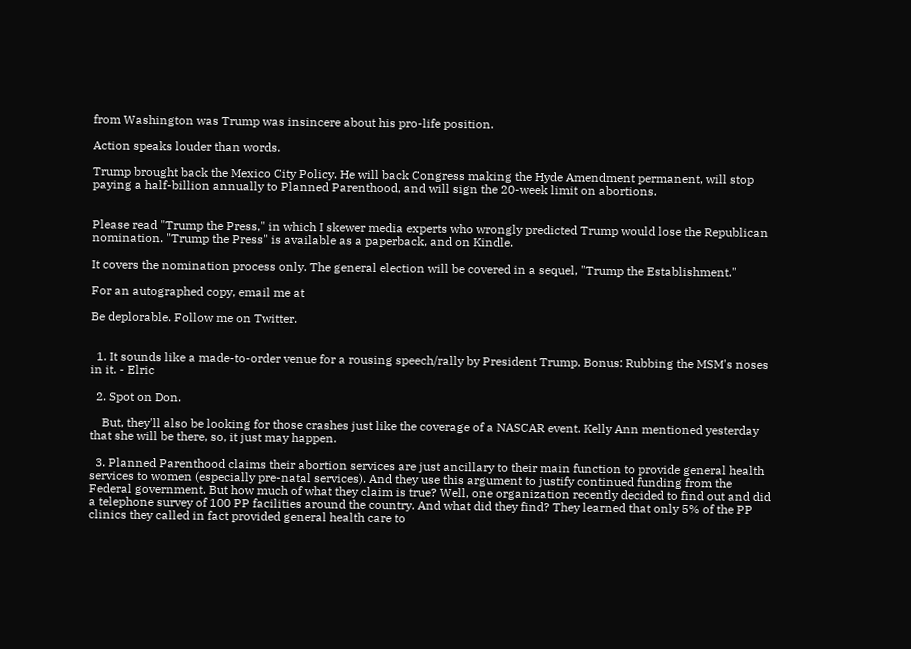from Washington was Trump was insincere about his pro-life position.

Action speaks louder than words.

Trump brought back the Mexico City Policy. He will back Congress making the Hyde Amendment permanent, will stop paying a half-billion annually to Planned Parenthood, and will sign the 20-week limit on abortions.


Please read "Trump the Press," in which I skewer media experts who wrongly predicted Trump would lose the Republican nomination. "Trump the Press" is available as a paperback, and on Kindle.

It covers the nomination process only. The general election will be covered in a sequel, "Trump the Establishment."

For an autographed copy, email me at

Be deplorable. Follow me on Twitter.


  1. It sounds like a made-to-order venue for a rousing speech/rally by President Trump. Bonus: Rubbing the MSM's noses in it. - Elric

  2. Spot on Don.

    But, they'll also be looking for those crashes just like the coverage of a NASCAR event. Kelly Ann mentioned yesterday that she will be there, so, it just may happen.

  3. Planned Parenthood claims their abortion services are just ancillary to their main function to provide general health services to women (especially pre-natal services). And they use this argument to justify continued funding from the Federal government. But how much of what they claim is true? Well, one organization recently decided to find out and did a telephone survey of 100 PP facilities around the country. And what did they find? They learned that only 5% of the PP clinics they called in fact provided general health care to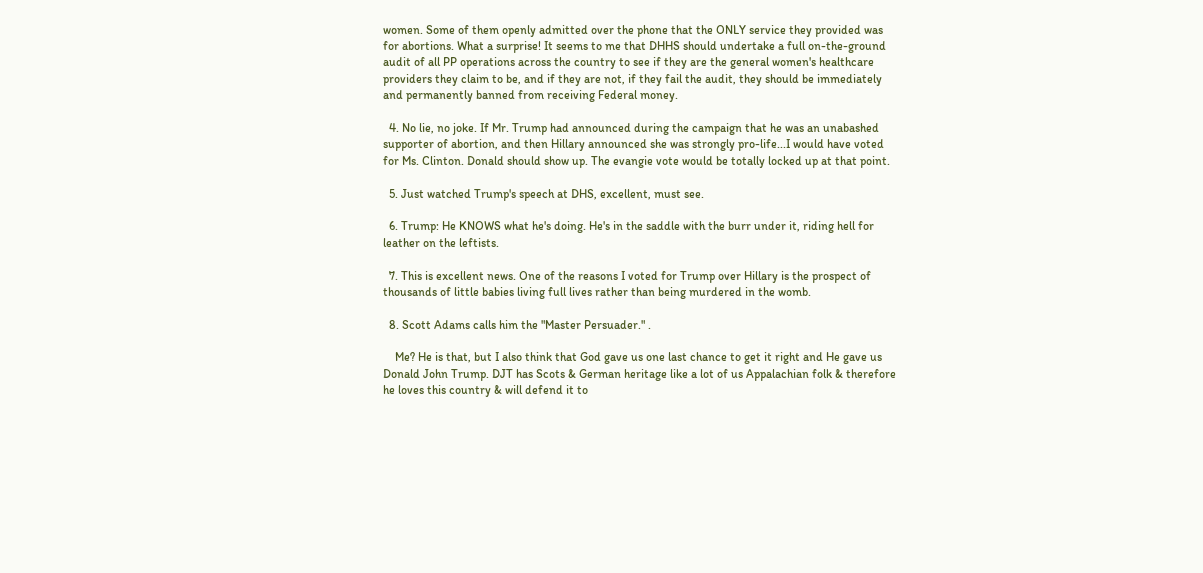women. Some of them openly admitted over the phone that the ONLY service they provided was for abortions. What a surprise! It seems to me that DHHS should undertake a full on-the-ground audit of all PP operations across the country to see if they are the general women's healthcare providers they claim to be, and if they are not, if they fail the audit, they should be immediately and permanently banned from receiving Federal money.

  4. No lie, no joke. If Mr. Trump had announced during the campaign that he was an unabashed supporter of abortion, and then Hillary announced she was strongly pro-life...I would have voted for Ms. Clinton. Donald should show up. The evangie vote would be totally locked up at that point.

  5. Just watched Trump's speech at DHS, excellent, must see.

  6. Trump: He KNOWS what he's doing. He's in the saddle with the burr under it, riding hell for leather on the leftists.

  7. This is excellent news. One of the reasons I voted for Trump over Hillary is the prospect of thousands of little babies living full lives rather than being murdered in the womb.

  8. Scott Adams calls him the "Master Persuader." .

    Me? He is that, but I also think that God gave us one last chance to get it right and He gave us Donald John Trump. DJT has Scots & German heritage like a lot of us Appalachian folk & therefore he loves this country & will defend it to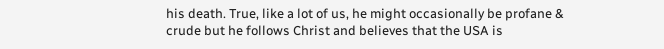his death. True, like a lot of us, he might occasionally be profane & crude but he follows Christ and believes that the USA is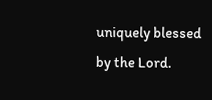uniquely blessed by the Lord.